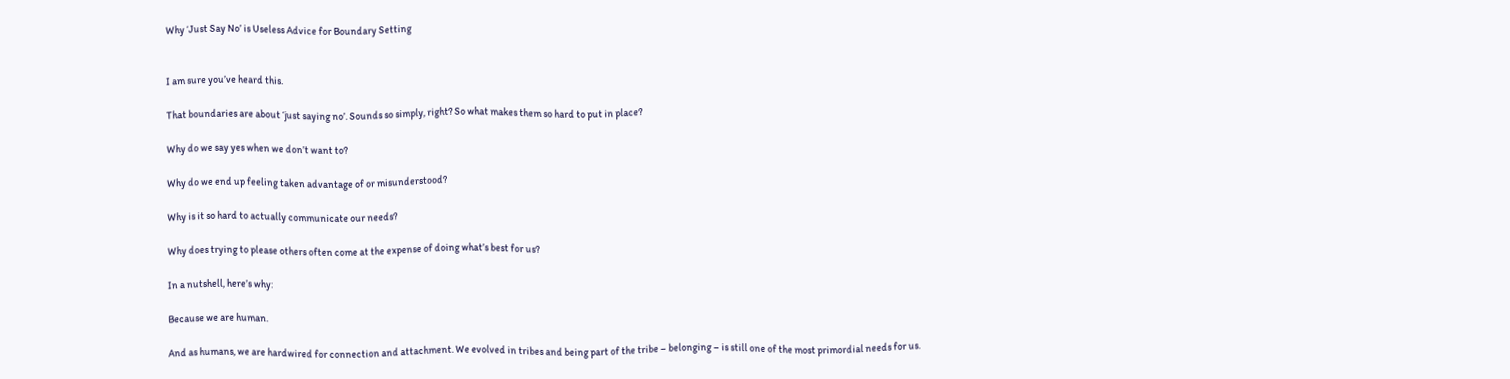Why ‘Just Say No’ is Useless Advice for Boundary Setting


I am sure you’ve heard this.

That boundaries are about ‘just saying no’. Sounds so simply, right? So what makes them so hard to put in place?

Why do we say yes when we don’t want to?

Why do we end up feeling taken advantage of or misunderstood?

Why is it so hard to actually communicate our needs?

Why does trying to please others often come at the expense of doing what’s best for us?

In a nutshell, here’s why:

Because we are human.

And as humans, we are hardwired for connection and attachment. We evolved in tribes and being part of the tribe – belonging – is still one of the most primordial needs for us.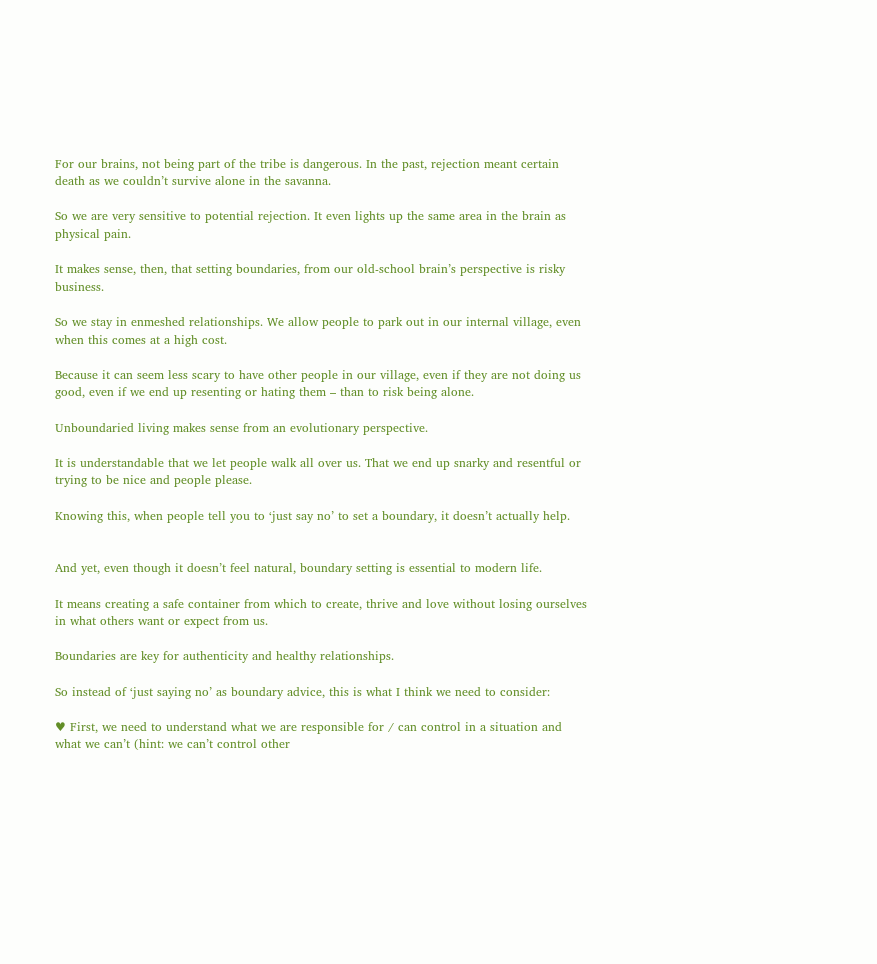For our brains, not being part of the tribe is dangerous. In the past, rejection meant certain death as we couldn’t survive alone in the savanna.

So we are very sensitive to potential rejection. It even lights up the same area in the brain as physical pain.

It makes sense, then, that setting boundaries, from our old-school brain’s perspective is risky business.

So we stay in enmeshed relationships. We allow people to park out in our internal village, even when this comes at a high cost.

Because it can seem less scary to have other people in our village, even if they are not doing us good, even if we end up resenting or hating them – than to risk being alone.

Unboundaried living makes sense from an evolutionary perspective.

It is understandable that we let people walk all over us. That we end up snarky and resentful or trying to be nice and people please.

Knowing this, when people tell you to ‘just say no’ to set a boundary, it doesn’t actually help.


And yet, even though it doesn’t feel natural, boundary setting is essential to modern life.

It means creating a safe container from which to create, thrive and love without losing ourselves in what others want or expect from us.

Boundaries are key for authenticity and healthy relationships.

So instead of ‘just saying no’ as boundary advice, this is what I think we need to consider:

♥ First, we need to understand what we are responsible for / can control in a situation and what we can’t (hint: we can’t control other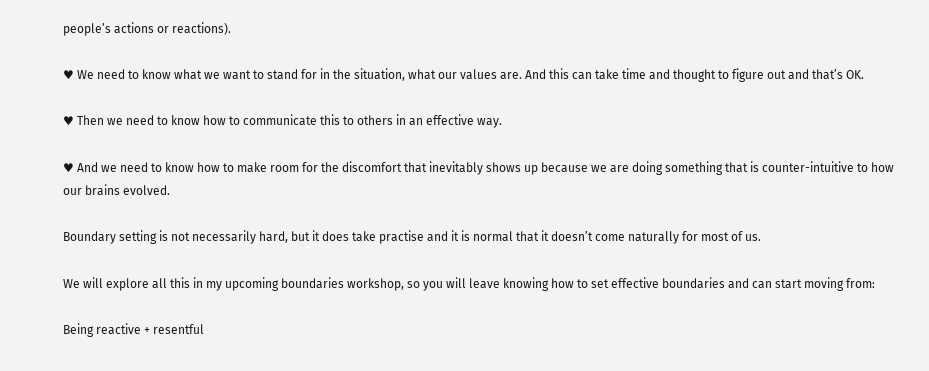people’s actions or reactions).

♥ We need to know what we want to stand for in the situation, what our values are. And this can take time and thought to figure out and that’s OK.

♥ Then we need to know how to communicate this to others in an effective way.

♥ And we need to know how to make room for the discomfort that inevitably shows up because we are doing something that is counter-intuitive to how our brains evolved.

Boundary setting is not necessarily hard, but it does take practise and it is normal that it doesn’t come naturally for most of us.

We will explore all this in my upcoming boundaries workshop, so you will leave knowing how to set effective boundaries and can start moving from:

Being reactive + resentful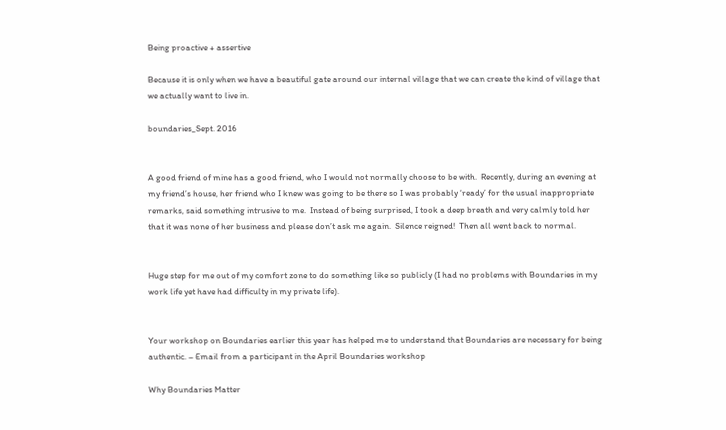Being proactive + assertive

Because it is only when we have a beautiful gate around our internal village that we can create the kind of village that we actually want to live in.

boundaries_Sept. 2016


A good friend of mine has a good friend, who I would not normally choose to be with.  Recently, during an evening at my friend’s house, her friend who I knew was going to be there so I was probably ‘ready’ for the usual inappropriate remarks, said something intrusive to me.  Instead of being surprised, I took a deep breath and very calmly told her that it was none of her business and please don’t ask me again.  Silence reigned!  Then all went back to normal.


Huge step for me out of my comfort zone to do something like so publicly (I had no problems with Boundaries in my work life yet have had difficulty in my private life).


Your workshop on Boundaries earlier this year has helped me to understand that Boundaries are necessary for being authentic. – Email from a participant in the April Boundaries workshop

Why Boundaries Matter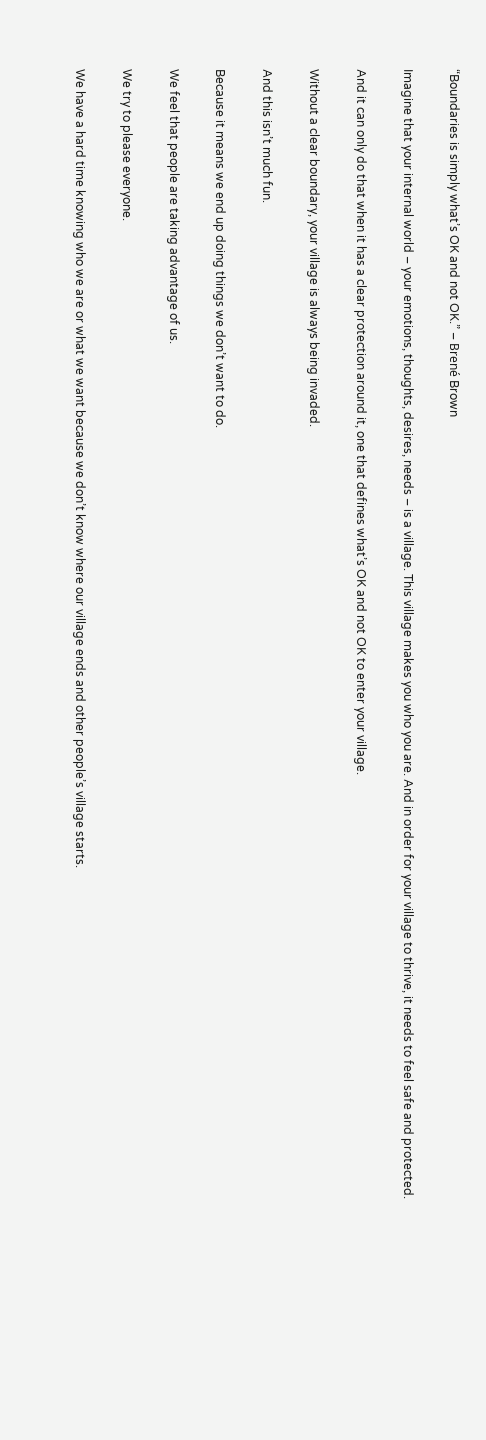“Boundaries is simply what’s OK and not OK.” – Brené Brown

Imagine that your internal world – your emotions, thoughts, desires, needs – is a village. This village makes you who you are. And in order for your village to thrive, it needs to feel safe and protected.

And it can only do that when it has a clear protection around it, one that defines what’s OK and not OK to enter your village.

Without a clear boundary, your village is always being invaded.

And this isn’t much fun.

Because it means we end up doing things we don’t want to do.

We feel that people are taking advantage of us.

We try to please everyone.

We have a hard time knowing who we are or what we want because we don’t know where our village ends and other people’s village starts.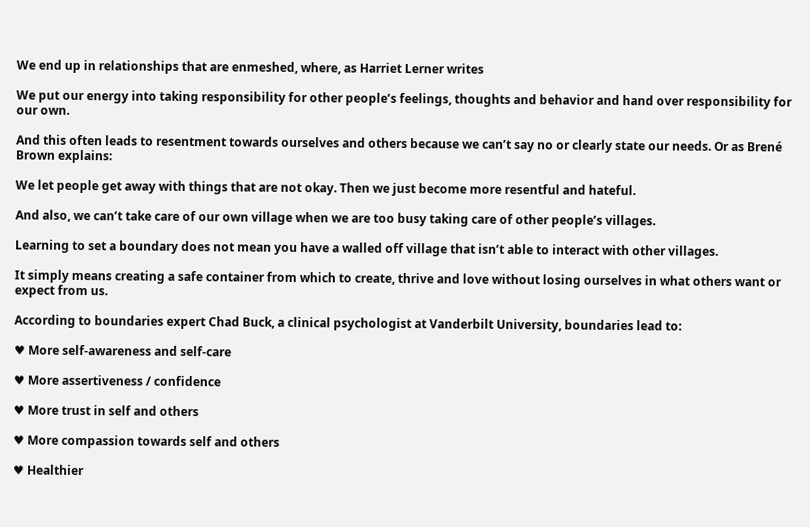We end up in relationships that are enmeshed, where, as Harriet Lerner writes

We put our energy into taking responsibility for other people’s feelings, thoughts and behavior and hand over responsibility for our own.

And this often leads to resentment towards ourselves and others because we can’t say no or clearly state our needs. Or as Brené Brown explains:

We let people get away with things that are not okay. Then we just become more resentful and hateful.

And also, we can’t take care of our own village when we are too busy taking care of other people’s villages.

Learning to set a boundary does not mean you have a walled off village that isn’t able to interact with other villages.

It simply means creating a safe container from which to create, thrive and love without losing ourselves in what others want or expect from us.

According to boundaries expert Chad Buck, a clinical psychologist at Vanderbilt University, boundaries lead to:

♥ More self-awareness and self-care

♥ More assertiveness / confidence

♥ More trust in self and others

♥ More compassion towards self and others

♥ Healthier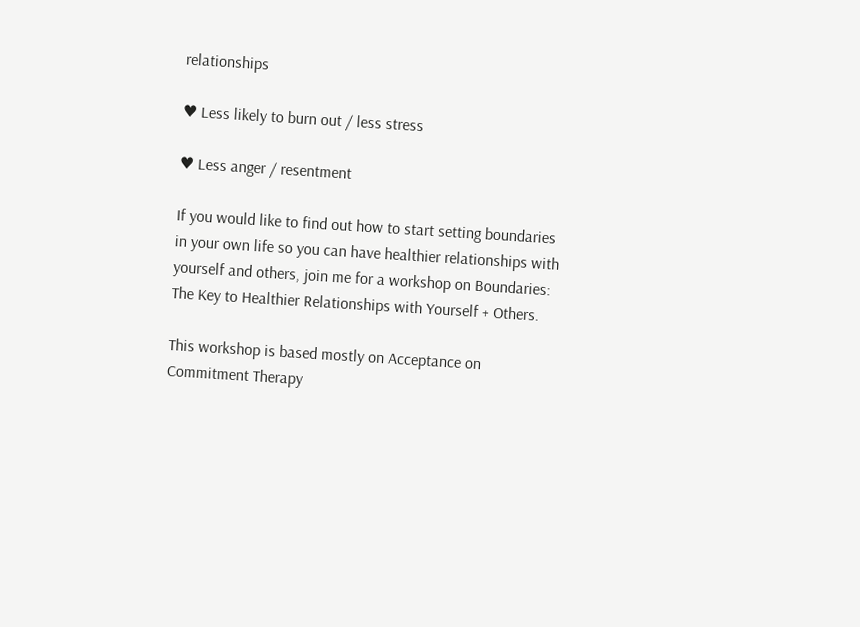relationships

♥ Less likely to burn out / less stress

♥ Less anger / resentment

If you would like to find out how to start setting boundaries in your own life so you can have healthier relationships with yourself and others, join me for a workshop on Boundaries: The Key to Healthier Relationships with Yourself + Others.

This workshop is based mostly on Acceptance on Commitment Therapy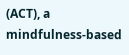(ACT), a mindfulness-based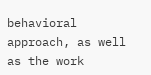behavioral approach, as well as the work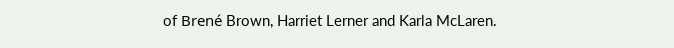of Brené Brown, Harriet Lerner and Karla McLaren.